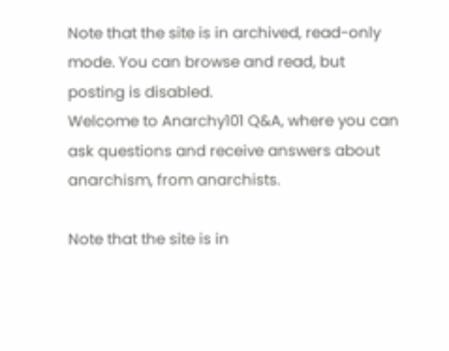Note that the site is in archived, read-only mode. You can browse and read, but posting is disabled.
Welcome to Anarchy101 Q&A, where you can ask questions and receive answers about anarchism, from anarchists.

Note that the site is in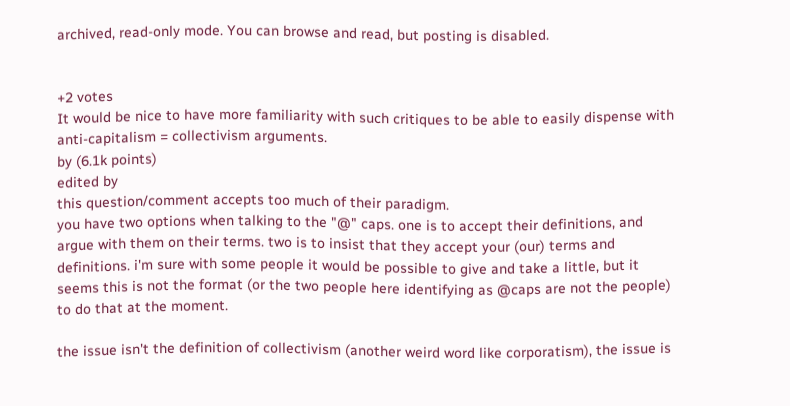archived, read-only mode. You can browse and read, but posting is disabled.


+2 votes
It would be nice to have more familiarity with such critiques to be able to easily dispense with anti-capitalism = collectivism arguments.
by (6.1k points)
edited by
this question/comment accepts too much of their paradigm.
you have two options when talking to the "@" caps. one is to accept their definitions, and argue with them on their terms. two is to insist that they accept your (our) terms and definitions. i'm sure with some people it would be possible to give and take a little, but it seems this is not the format (or the two people here identifying as @caps are not the people) to do that at the moment.

the issue isn't the definition of collectivism (another weird word like corporatism), the issue is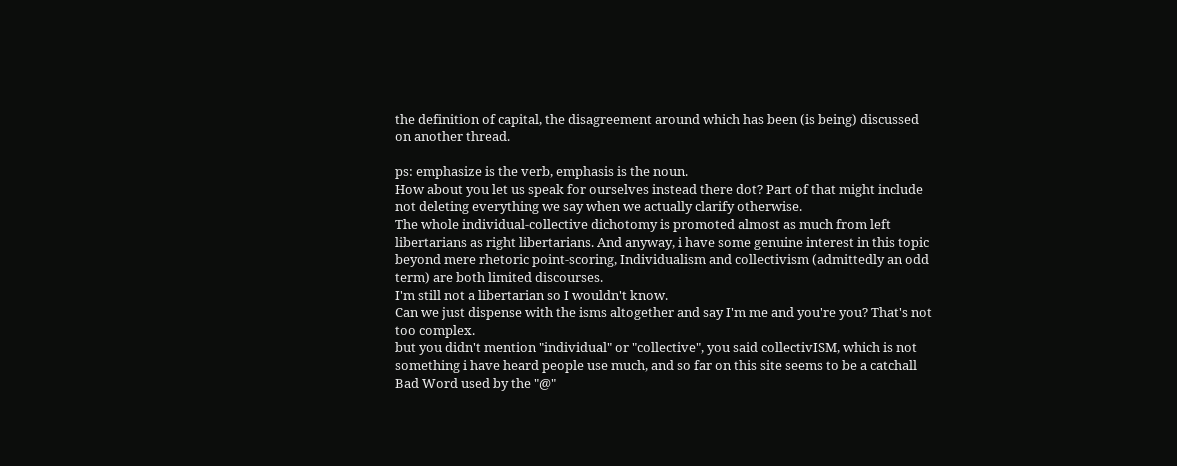the definition of capital, the disagreement around which has been (is being) discussed on another thread.

ps: emphasize is the verb, emphasis is the noun.
How about you let us speak for ourselves instead there dot? Part of that might include not deleting everything we say when we actually clarify otherwise.
The whole individual-collective dichotomy is promoted almost as much from left libertarians as right libertarians. And anyway, i have some genuine interest in this topic beyond mere rhetoric point-scoring, Individualism and collectivism (admittedly an odd term) are both limited discourses.
I'm still not a libertarian so I wouldn't know.
Can we just dispense with the isms altogether and say I'm me and you're you? That's not too complex.
but you didn't mention "individual" or "collective", you said collectivISM, which is not something i have heard people use much, and so far on this site seems to be a catchall Bad Word used by the "@"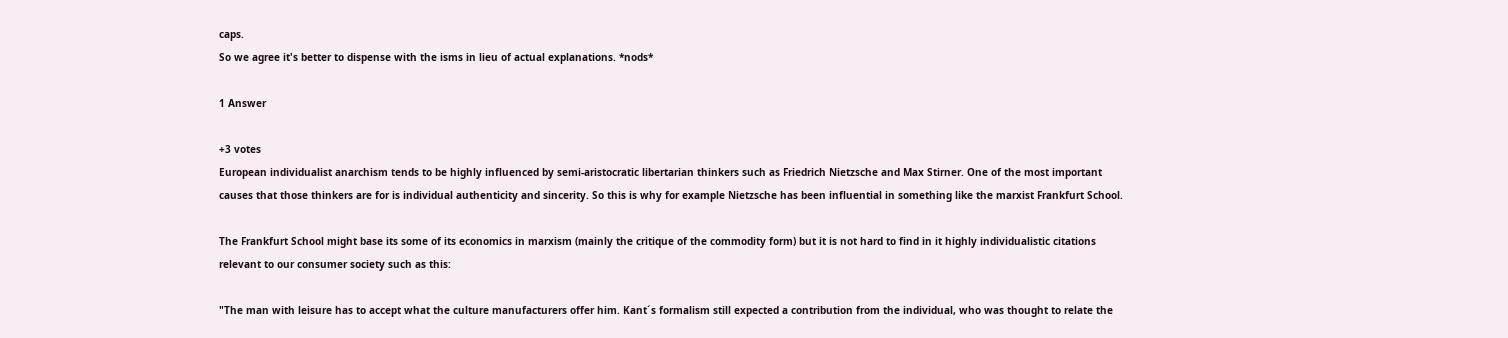caps.
So we agree it's better to dispense with the isms in lieu of actual explanations. *nods*

1 Answer

+3 votes
European individualist anarchism tends to be highly influenced by semi-aristocratic libertarian thinkers such as Friedrich Nietzsche and Max Stirner. One of the most important causes that those thinkers are for is individual authenticity and sincerity. So this is why for example Nietzsche has been influential in something like the marxist Frankfurt School.

The Frankfurt School might base its some of its economics in marxism (mainly the critique of the commodity form) but it is not hard to find in it highly individualistic citations relevant to our consumer society such as this:

"The man with leisure has to accept what the culture manufacturers offer him. Kant´s formalism still expected a contribution from the individual, who was thought to relate the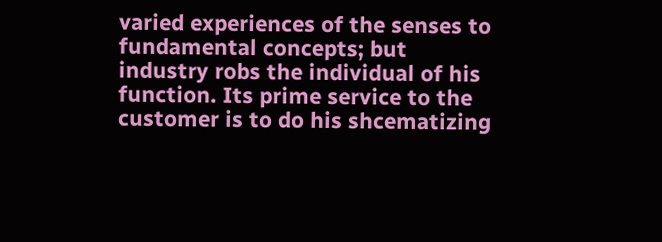varied experiences of the senses to fundamental concepts; but industry robs the individual of his function. Its prime service to the customer is to do his shcematizing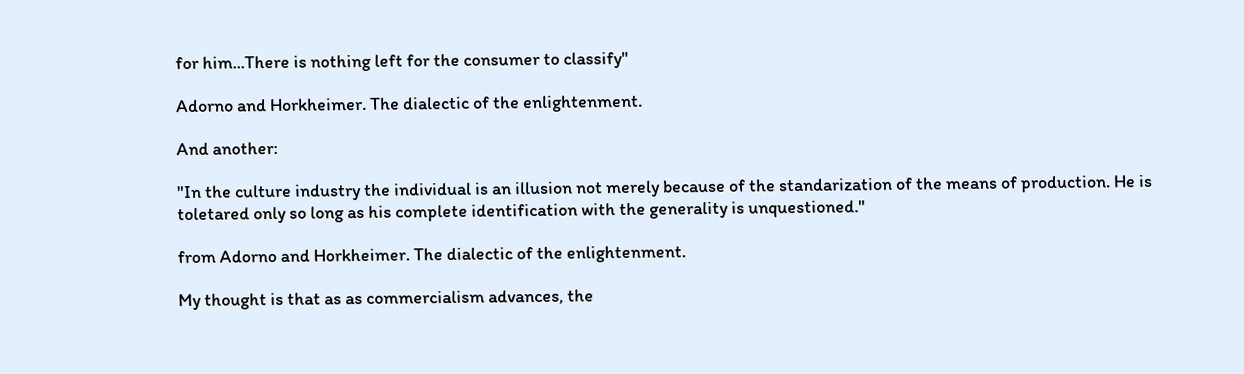for him...There is nothing left for the consumer to classify"

Adorno and Horkheimer. The dialectic of the enlightenment.

And another:

"In the culture industry the individual is an illusion not merely because of the standarization of the means of production. He is toletared only so long as his complete identification with the generality is unquestioned."

from Adorno and Horkheimer. The dialectic of the enlightenment.

My thought is that as as commercialism advances, the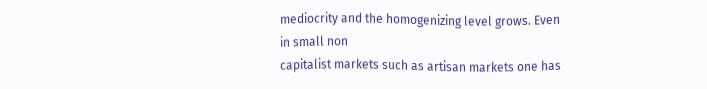mediocrity and the homogenizing level grows. Even in small non
capitalist markets such as artisan markets one has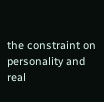the constraint on personality and real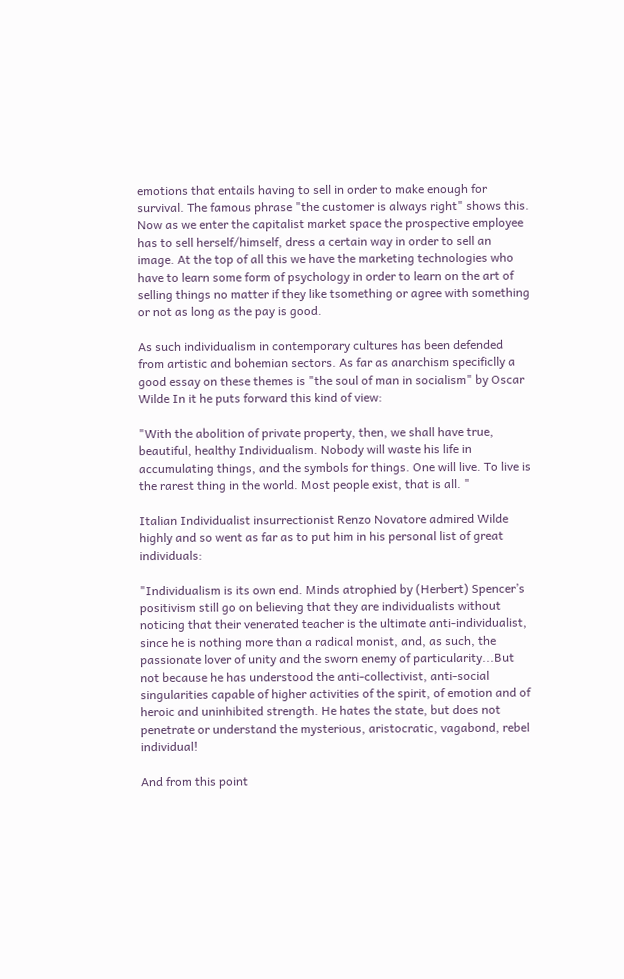emotions that entails having to sell in order to make enough for survival. The famous phrase "the customer is always right" shows this. Now as we enter the capitalist market space the prospective employee has to sell herself/himself, dress a certain way in order to sell an image. At the top of all this we have the marketing technologies who have to learn some form of psychology in order to learn on the art of selling things no matter if they like tsomething or agree with something or not as long as the pay is good.

As such individualism in contemporary cultures has been defended from artistic and bohemian sectors. As far as anarchism specificlly a good essay on these themes is "the soul of man in socialism" by Oscar Wilde In it he puts forward this kind of view:

"With the abolition of private property, then, we shall have true, beautiful, healthy Individualism. Nobody will waste his life in accumulating things, and the symbols for things. One will live. To live is the rarest thing in the world. Most people exist, that is all. "

Italian Individualist insurrectionist Renzo Novatore admired Wilde highly and so went as far as to put him in his personal list of great individuals:

"Individualism is its own end. Minds atrophied by (Herbert) Spencer’s positivism still go on believing that they are individualists without noticing that their venerated teacher is the ultimate anti-individualist, since he is nothing more than a radical monist, and, as such, the passionate lover of unity and the sworn enemy of particularity...But not because he has understood the anti-collectivist, anti-social singularities capable of higher activities of the spirit, of emotion and of heroic and uninhibited strength. He hates the state, but does not penetrate or understand the mysterious, aristocratic, vagabond, rebel individual!

And from this point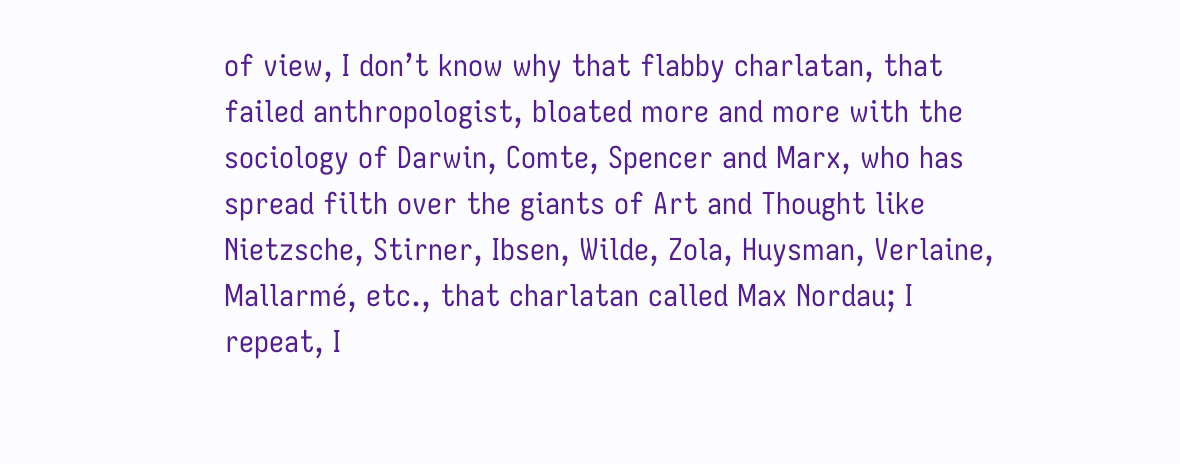of view, I don’t know why that flabby charlatan, that failed anthropologist, bloated more and more with the sociology of Darwin, Comte, Spencer and Marx, who has spread filth over the giants of Art and Thought like Nietzsche, Stirner, Ibsen, Wilde, Zola, Huysman, Verlaine, Mallarmé, etc., that charlatan called Max Nordau; I repeat, I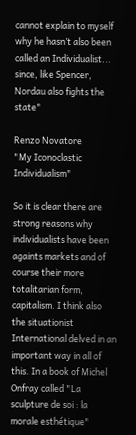cannot explain to myself why he hasn’t also been called an Individualist... since, like Spencer, Nordau also fights the state"

Renzo Novatore
"My Iconoclastic Individualism"

So it is clear there are strong reasons why individualists have been againts markets and of course their more totalitarian form, capitalism. I think also the situationist International delved in an important way in all of this. In a book of Michel Onfray called "La sculpture de soi : la morale esthétique"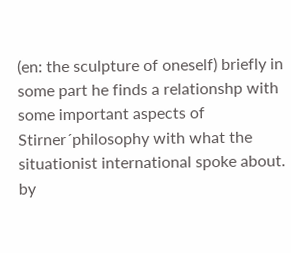(en: the sculpture of oneself) briefly in some part he finds a relationshp with some important aspects of Stirner´philosophy with what the situationist international spoke about.
by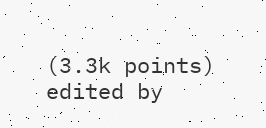(3.3k points)
edited by